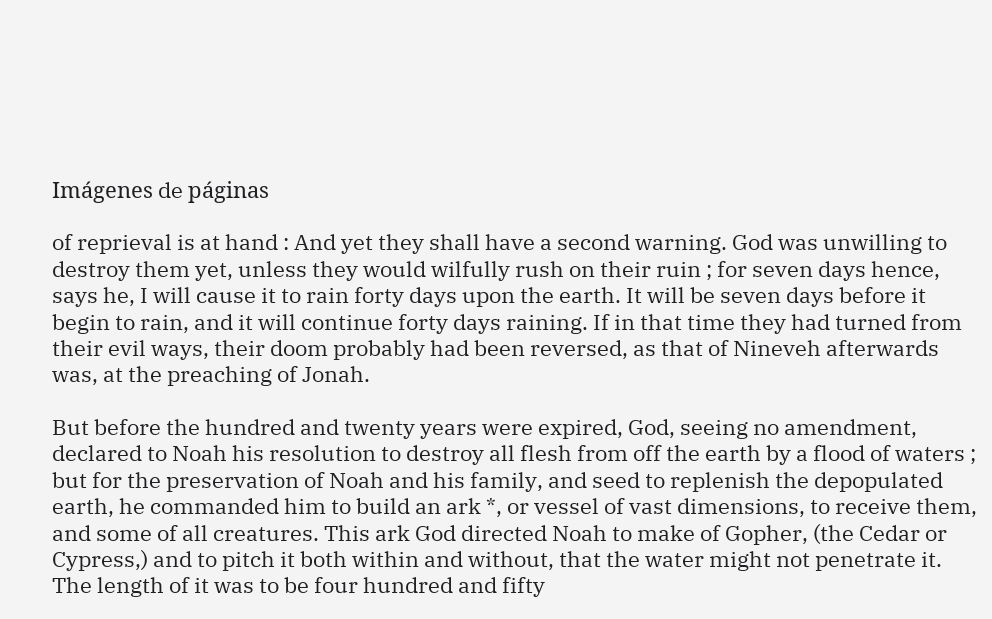Imágenes de páginas

of reprieval is at hand : And yet they shall have a second warning. God was unwilling to destroy them yet, unless they would wilfully rush on their ruin ; for seven days hence, says he, I will cause it to rain forty days upon the earth. It will be seven days before it begin to rain, and it will continue forty days raining. If in that time they had turned from their evil ways, their doom probably had been reversed, as that of Nineveh afterwards was, at the preaching of Jonah.

But before the hundred and twenty years were expired, God, seeing no amendment, declared to Noah his resolution to destroy all flesh from off the earth by a flood of waters ; but for the preservation of Noah and his family, and seed to replenish the depopulated earth, he commanded him to build an ark *, or vessel of vast dimensions, to receive them, and some of all creatures. This ark God directed Noah to make of Gopher, (the Cedar or Cypress,) and to pitch it both within and without, that the water might not penetrate it. The length of it was to be four hundred and fifty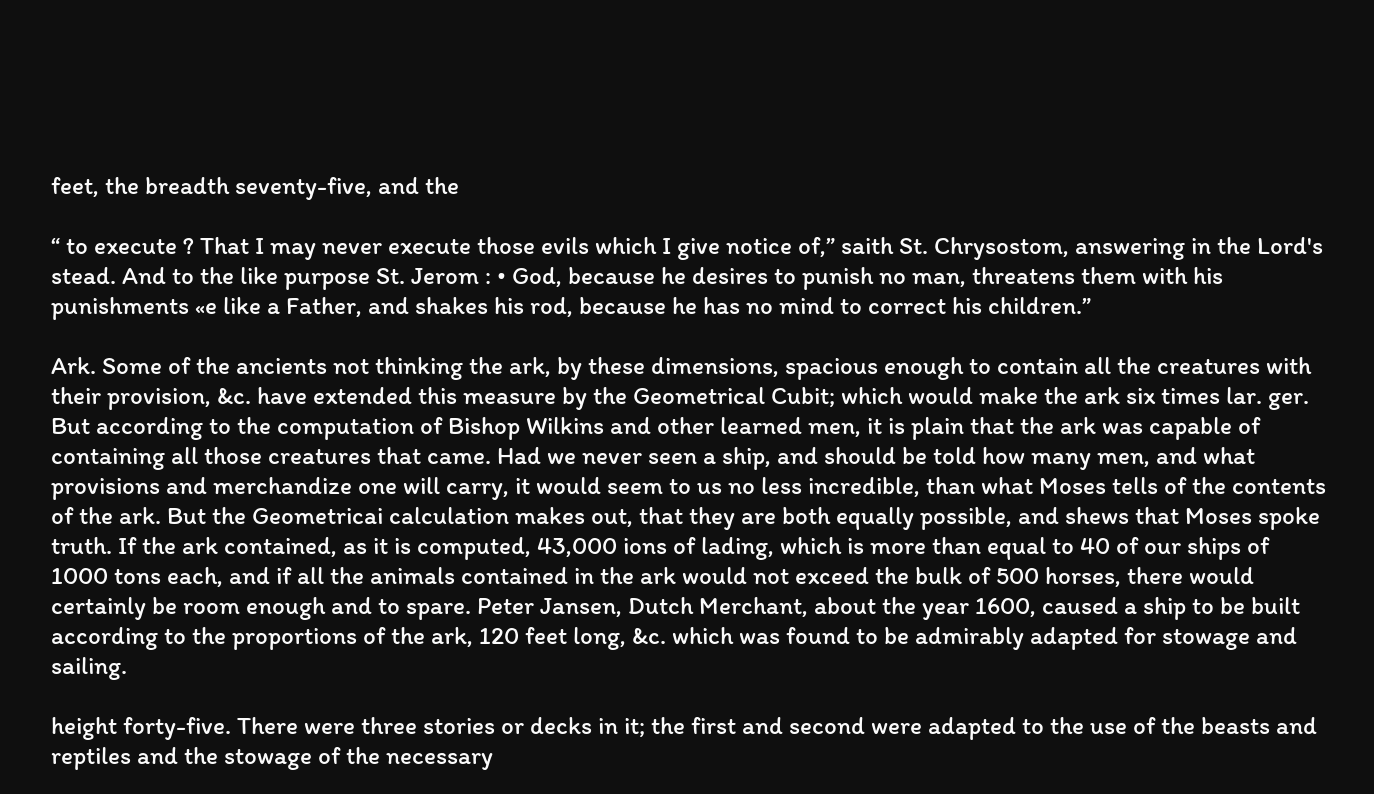feet, the breadth seventy-five, and the

“ to execute ? That I may never execute those evils which I give notice of,” saith St. Chrysostom, answering in the Lord's stead. And to the like purpose St. Jerom : • God, because he desires to punish no man, threatens them with his punishments «e like a Father, and shakes his rod, because he has no mind to correct his children.”

Ark. Some of the ancients not thinking the ark, by these dimensions, spacious enough to contain all the creatures with their provision, &c. have extended this measure by the Geometrical Cubit; which would make the ark six times lar. ger. But according to the computation of Bishop Wilkins and other learned men, it is plain that the ark was capable of containing all those creatures that came. Had we never seen a ship, and should be told how many men, and what provisions and merchandize one will carry, it would seem to us no less incredible, than what Moses tells of the contents of the ark. But the Geometricai calculation makes out, that they are both equally possible, and shews that Moses spoke truth. If the ark contained, as it is computed, 43,000 ions of lading, which is more than equal to 40 of our ships of 1000 tons each, and if all the animals contained in the ark would not exceed the bulk of 500 horses, there would certainly be room enough and to spare. Peter Jansen, Dutch Merchant, about the year 1600, caused a ship to be built according to the proportions of the ark, 120 feet long, &c. which was found to be admirably adapted for stowage and sailing.

height forty-five. There were three stories or decks in it; the first and second were adapted to the use of the beasts and reptiles and the stowage of the necessary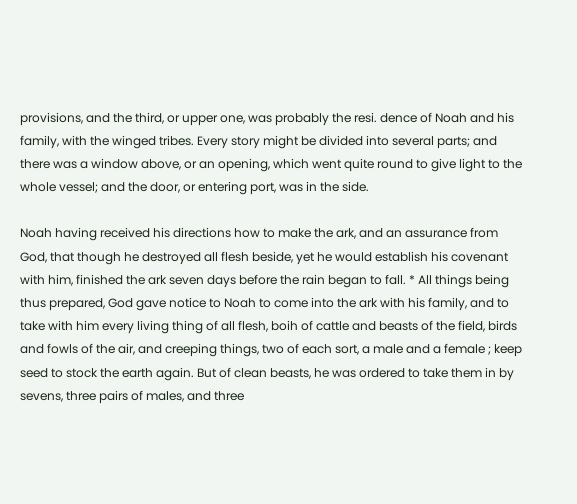provisions, and the third, or upper one, was probably the resi. dence of Noah and his family, with the winged tribes. Every story might be divided into several parts; and there was a window above, or an opening, which went quite round to give light to the whole vessel; and the door, or entering port, was in the side.

Noah having received his directions how to make the ark, and an assurance from God, that though he destroyed all flesh beside, yet he would establish his covenant with him, finished the ark seven days before the rain began to fall. * All things being thus prepared, God gave notice to Noah to come into the ark with his family, and to take with him every living thing of all flesh, boih of cattle and beasts of the field, birds and fowls of the air, and creeping things, two of each sort, a male and a female ; keep seed to stock the earth again. But of clean beasts, he was ordered to take them in by sevens, three pairs of males, and three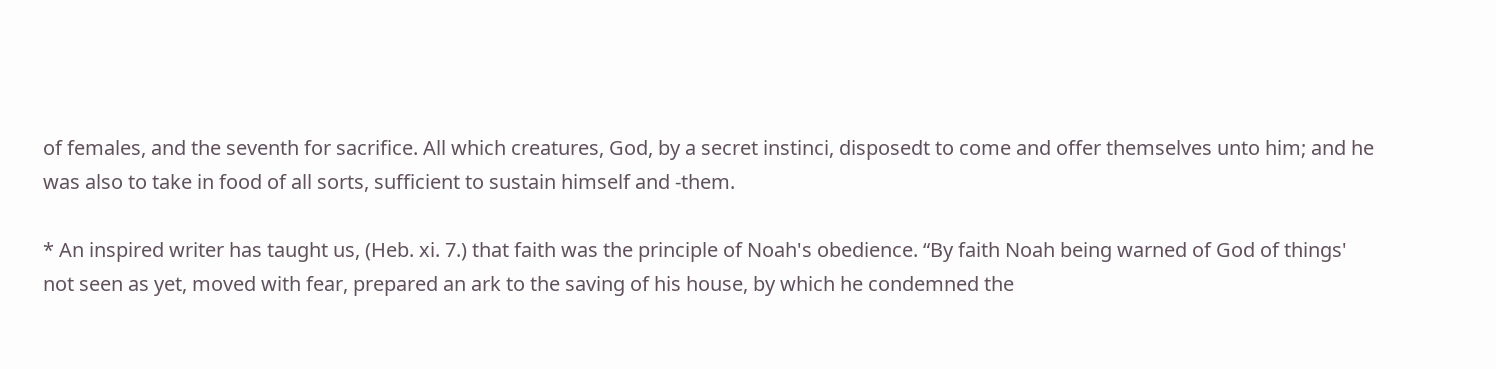of females, and the seventh for sacrifice. All which creatures, God, by a secret instinci, disposedt to come and offer themselves unto him; and he was also to take in food of all sorts, sufficient to sustain himself and -them.

* An inspired writer has taught us, (Heb. xi. 7.) that faith was the principle of Noah's obedience. “By faith Noah being warned of God of things' not seen as yet, moved with fear, prepared an ark to the saving of his house, by which he condemned the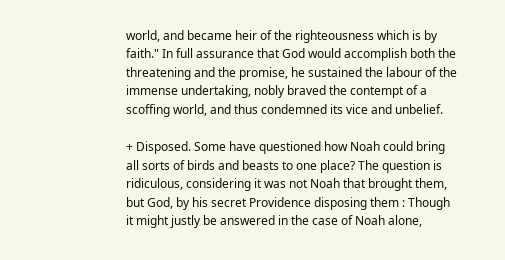world, and became heir of the righteousness which is by faith." In full assurance that God would accomplish both the threatening and the promise, he sustained the labour of the immense undertaking, nobly braved the contempt of a scoffing world, and thus condemned its vice and unbelief.

+ Disposed. Some have questioned how Noah could bring all sorts of birds and beasts to one place? The question is ridiculous, considering it was not Noah that brought them, but God, by his secret Providence disposing them : Though it might justly be answered in the case of Noah alone,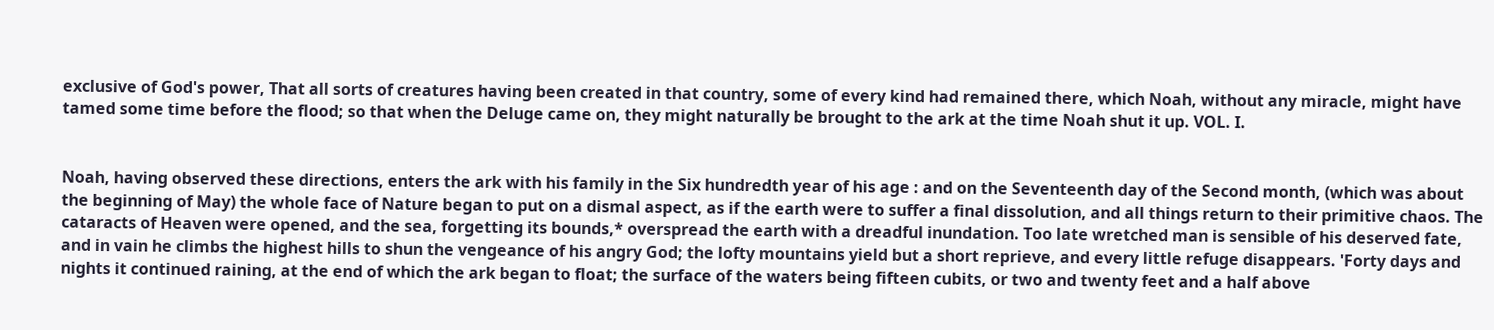exclusive of God's power, That all sorts of creatures having been created in that country, some of every kind had remained there, which Noah, without any miracle, might have tamed some time before the flood; so that when the Deluge came on, they might naturally be brought to the ark at the time Noah shut it up. VOL. I.


Noah, having observed these directions, enters the ark with his family in the Six hundredth year of his age : and on the Seventeenth day of the Second month, (which was about the beginning of May) the whole face of Nature began to put on a dismal aspect, as if the earth were to suffer a final dissolution, and all things return to their primitive chaos. The cataracts of Heaven were opened, and the sea, forgetting its bounds,* overspread the earth with a dreadful inundation. Too late wretched man is sensible of his deserved fate, and in vain he climbs the highest hills to shun the vengeance of his angry God; the lofty mountains yield but a short reprieve, and every little refuge disappears. 'Forty days and nights it continued raining, at the end of which the ark began to float; the surface of the waters being fifteen cubits, or two and twenty feet and a half above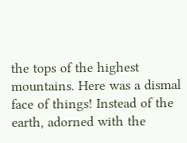the tops of the highest mountains. Here was a dismal face of things! Instead of the earth, adorned with the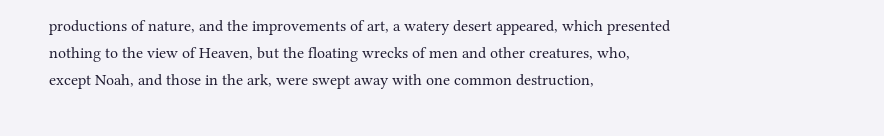productions of nature, and the improvements of art, a watery desert appeared, which presented nothing to the view of Heaven, but the floating wrecks of men and other creatures, who, except Noah, and those in the ark, were swept away with one common destruction,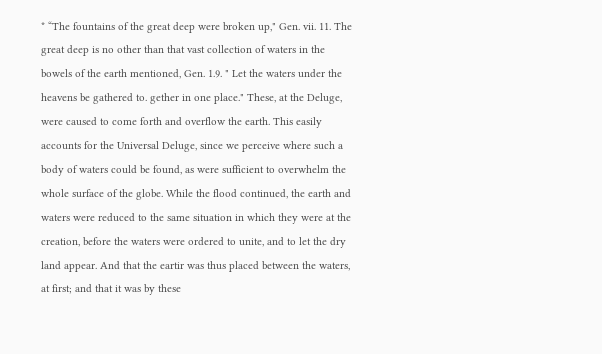* “The fountains of the great deep were broken up," Gen. vii. 11. The great deep is no other than that vast collection of waters in the bowels of the earth mentioned, Gen. 1.9. " Let the waters under the heavens be gathered to. gether in one place." These, at the Deluge, were caused to come forth and overflow the earth. This easily accounts for the Universal Deluge, since we perceive where such a body of waters could be found, as were sufficient to overwhelm the whole surface of the globe. While the flood continued, the earth and waters were reduced to the same situation in which they were at the creation, before the waters were ordered to unite, and to let the dry land appear. And that the eartir was thus placed between the waters, at first; and that it was by these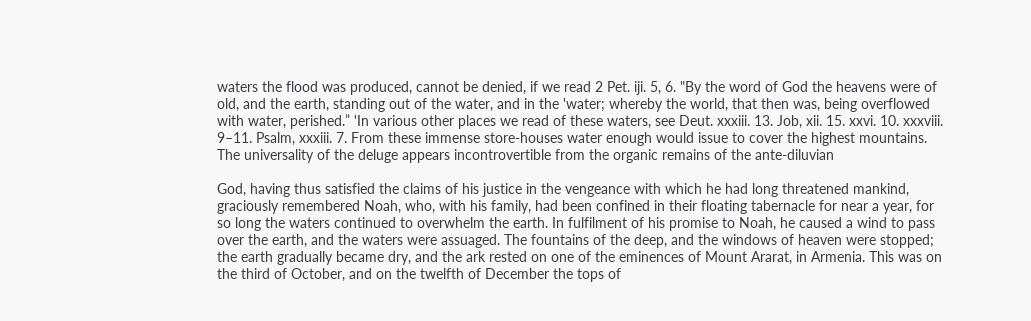waters the flood was produced, cannot be denied, if we read 2 Pet. iji. 5, 6. "By the word of God the heavens were of old, and the earth, standing out of the water, and in the 'water; whereby the world, that then was, being overflowed with water, perished.” 'In various other places we read of these waters, see Deut. xxxiii. 13. Job, xii. 15. xxvi. 10. xxxviii. 9–11. Psalm, xxxiii. 7. From these immense store-houses water enough would issue to cover the highest mountains. The universality of the deluge appears incontrovertible from the organic remains of the ante-diluvian

God, having thus satisfied the claims of his justice in the vengeance with which he had long threatened mankind, graciously remembered Noah, who, with his family, had been confined in their floating tabernacle for near a year, for so long the waters continued to overwhelm the earth. In fulfilment of his promise to Noah, he caused a wind to pass over the earth, and the waters were assuaged. The fountains of the deep, and the windows of heaven were stopped; the earth gradually became dry, and the ark rested on one of the eminences of Mount Ararat, in Armenia. This was on the third of October, and on the twelfth of December the tops of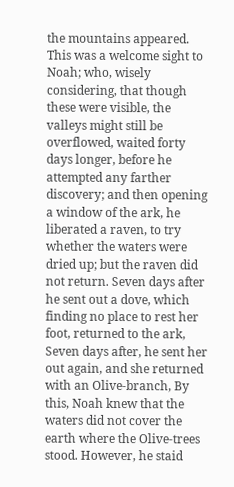the mountains appeared. This was a welcome sight to Noah; who, wisely considering, that though these were visible, the valleys might still be overflowed, waited forty days longer, before he attempted any farther discovery; and then opening a window of the ark, he liberated a raven, to try whether the waters were dried up; but the raven did not return. Seven days after he sent out a dove, which finding no place to rest her foot, returned to the ark, Seven days after, he sent her out again, and she returned with an Olive-branch, By this, Noah knew that the waters did not cover the earth where the Olive-trees stood. However, he staid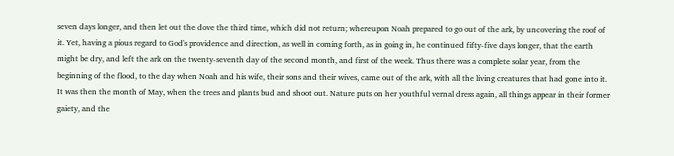seven days longer, and then let out the dove the third time, which did not return; whereupon Noah prepared to go out of the ark, by uncovering the roof of it. Yet, having a pious regard to God's providence and direction, as well in coming forth, as in going in, he continued fifty-five days longer, that the earth might be dry, and left the ark on the twenty-seventh day of the second month, and first of the week. Thus there was a complete solar year, from the beginning of the flood, to the day when Noah and his wife, their sons and their wives, came out of the ark, with all the living creatures that had gone into it. It was then the month of May, when the trees and plants bud and shoot out. Nature puts on her youthful vernal dress again, all things appear in their former gaiety, and the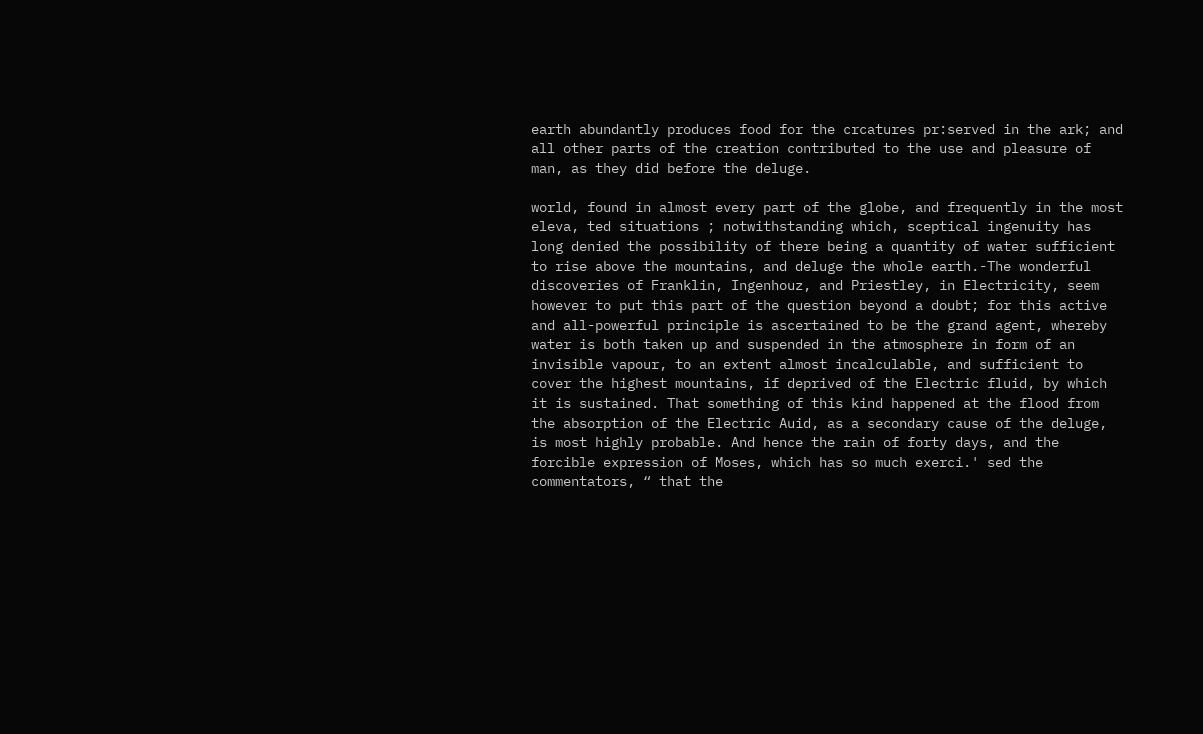earth abundantly produces food for the crcatures pr:served in the ark; and all other parts of the creation contributed to the use and pleasure of man, as they did before the deluge.

world, found in almost every part of the globe, and frequently in the most eleva, ted situations ; notwithstanding which, sceptical ingenuity has long denied the possibility of there being a quantity of water sufficient to rise above the mountains, and deluge the whole earth.-The wonderful discoveries of Franklin, Ingenhouz, and Priestley, in Electricity, seem however to put this part of the question beyond a doubt; for this active and all-powerful principle is ascertained to be the grand agent, whereby water is both taken up and suspended in the atmosphere in form of an invisible vapour, to an extent almost incalculable, and sufficient to cover the highest mountains, if deprived of the Electric fluid, by which it is sustained. That something of this kind happened at the flood from the absorption of the Electric Auid, as a secondary cause of the deluge, is most highly probable. And hence the rain of forty days, and the forcible expression of Moses, which has so much exerci.' sed the commentators, “ that the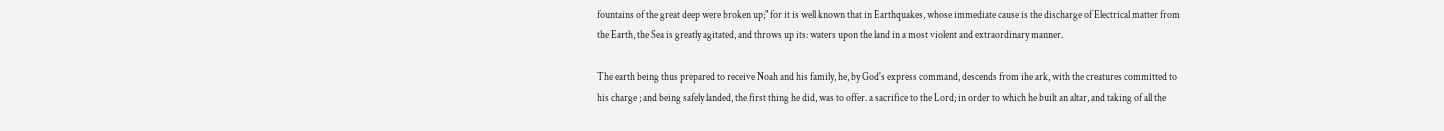fountains of the great deep were broken up;" for it is well known that in Earthquakes, whose immediate cause is the discharge of Electrical matter from the Earth, the Sea is greatly agitated, and throws up its: waters upon the land in a most violent and extraordinary manner.

The earth being thus prepared to receive Noah and his family, he, by God's express command, descends from ihe ark, with the creatures committed to his charge ; and being safely landed, the first thing he did, was to offer. a sacrifice to the Lord; in order to which he built an altar, and taking of all the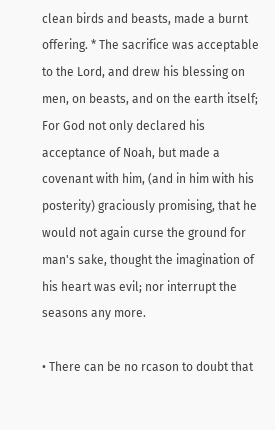clean birds and beasts, made a burnt offering. * The sacrifice was acceptable to the Lord, and drew his blessing on men, on beasts, and on the earth itself; For God not only declared his acceptance of Noah, but made a covenant with him, (and in him with his posterity) graciously promising, that he would not again curse the ground for man's sake, thought the imagination of his heart was evil; nor interrupt the seasons any more.

• There can be no rcason to doubt that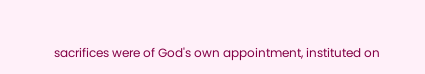sacrifices were of God's own appointment, instituted on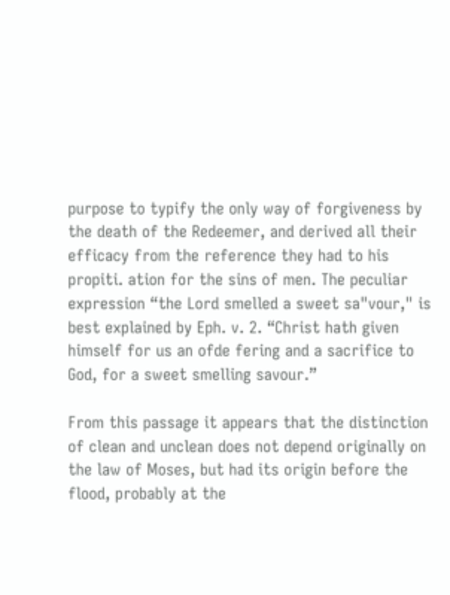purpose to typify the only way of forgiveness by the death of the Redeemer, and derived all their efficacy from the reference they had to his propiti. ation for the sins of men. The peculiar expression “the Lord smelled a sweet sa"vour," is best explained by Eph. v. 2. “Christ hath given himself for us an ofde fering and a sacrifice to God, for a sweet smelling savour.”

From this passage it appears that the distinction of clean and unclean does not depend originally on the law of Moses, but had its origin before the flood, probably at the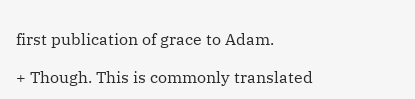first publication of grace to Adam.

+ Though. This is commonly translated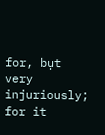for, bụt very injuriously; for it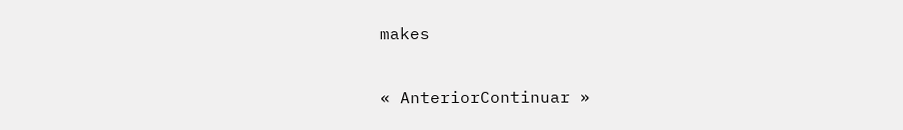makes

« AnteriorContinuar »